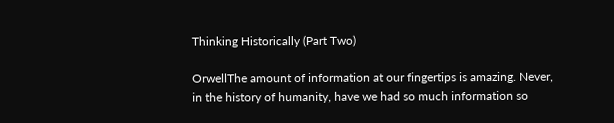Thinking Historically (Part Two)

OrwellThe amount of information at our fingertips is amazing. Never, in the history of humanity, have we had so much information so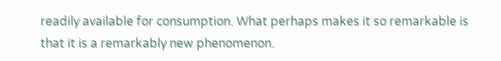readily available for consumption. What perhaps makes it so remarkable is that it is a remarkably new phenomenon.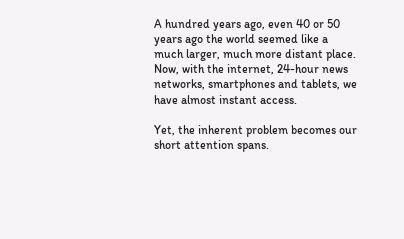A hundred years ago, even 40 or 50 years ago the world seemed like a much larger, much more distant place. Now, with the internet, 24-hour news networks, smartphones and tablets, we have almost instant access.

Yet, the inherent problem becomes our short attention spans.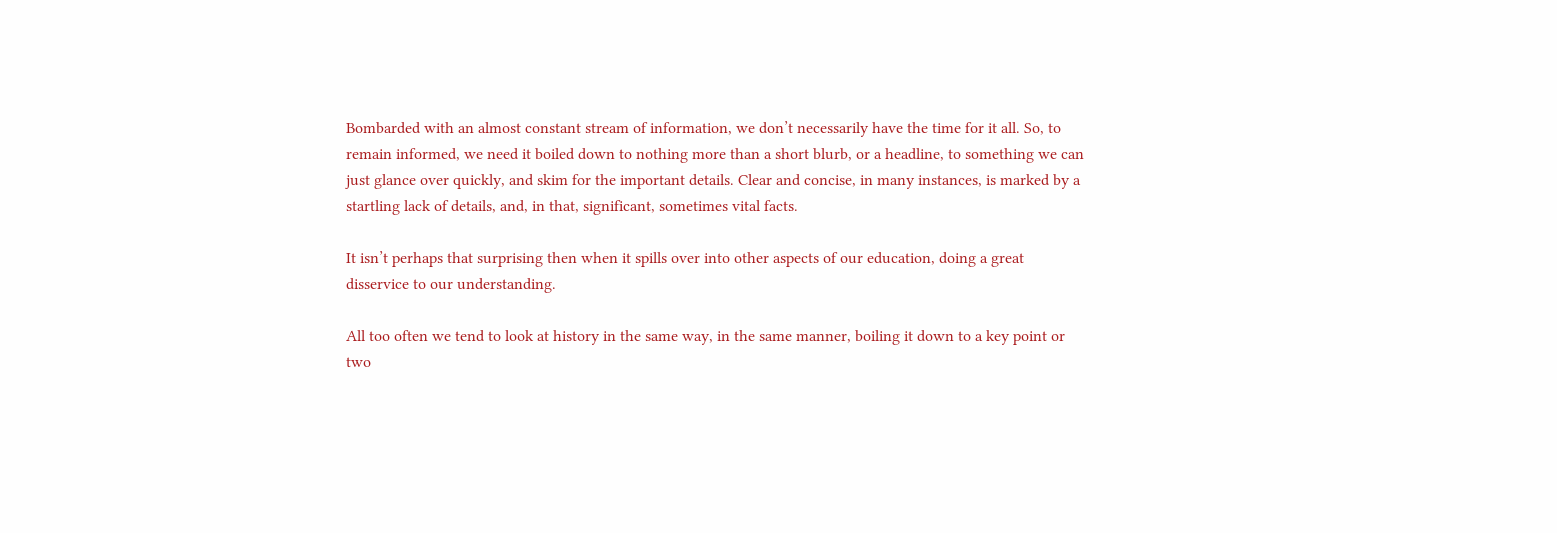Bombarded with an almost constant stream of information, we don’t necessarily have the time for it all. So, to remain informed, we need it boiled down to nothing more than a short blurb, or a headline, to something we can just glance over quickly, and skim for the important details. Clear and concise, in many instances, is marked by a startling lack of details, and, in that, significant, sometimes vital facts.

It isn’t perhaps that surprising then when it spills over into other aspects of our education, doing a great disservice to our understanding.

All too often we tend to look at history in the same way, in the same manner, boiling it down to a key point or two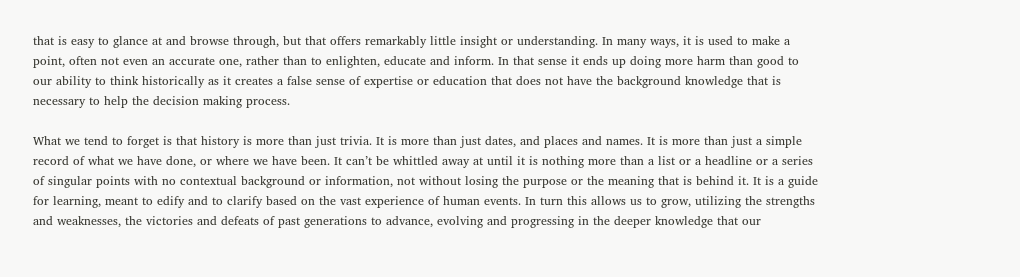that is easy to glance at and browse through, but that offers remarkably little insight or understanding. In many ways, it is used to make a point, often not even an accurate one, rather than to enlighten, educate and inform. In that sense it ends up doing more harm than good to our ability to think historically as it creates a false sense of expertise or education that does not have the background knowledge that is necessary to help the decision making process.

What we tend to forget is that history is more than just trivia. It is more than just dates, and places and names. It is more than just a simple record of what we have done, or where we have been. It can’t be whittled away at until it is nothing more than a list or a headline or a series of singular points with no contextual background or information, not without losing the purpose or the meaning that is behind it. It is a guide for learning, meant to edify and to clarify based on the vast experience of human events. In turn this allows us to grow, utilizing the strengths and weaknesses, the victories and defeats of past generations to advance, evolving and progressing in the deeper knowledge that our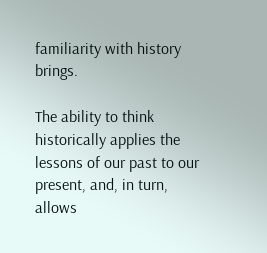familiarity with history brings.

The ability to think historically applies the lessons of our past to our present, and, in turn, allows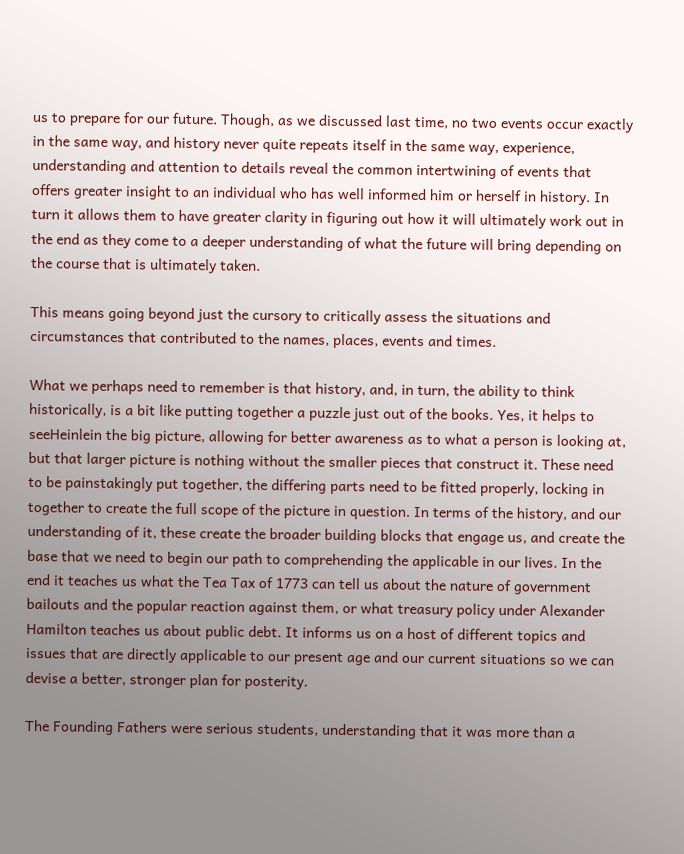us to prepare for our future. Though, as we discussed last time, no two events occur exactly in the same way, and history never quite repeats itself in the same way, experience, understanding and attention to details reveal the common intertwining of events that offers greater insight to an individual who has well informed him or herself in history. In turn it allows them to have greater clarity in figuring out how it will ultimately work out in the end as they come to a deeper understanding of what the future will bring depending on the course that is ultimately taken.

This means going beyond just the cursory to critically assess the situations and circumstances that contributed to the names, places, events and times.

What we perhaps need to remember is that history, and, in turn, the ability to think historically, is a bit like putting together a puzzle just out of the books. Yes, it helps to seeHeinlein the big picture, allowing for better awareness as to what a person is looking at, but that larger picture is nothing without the smaller pieces that construct it. These need to be painstakingly put together, the differing parts need to be fitted properly, locking in together to create the full scope of the picture in question. In terms of the history, and our understanding of it, these create the broader building blocks that engage us, and create the base that we need to begin our path to comprehending the applicable in our lives. In the end it teaches us what the Tea Tax of 1773 can tell us about the nature of government bailouts and the popular reaction against them, or what treasury policy under Alexander Hamilton teaches us about public debt. It informs us on a host of different topics and issues that are directly applicable to our present age and our current situations so we can devise a better, stronger plan for posterity.

The Founding Fathers were serious students, understanding that it was more than a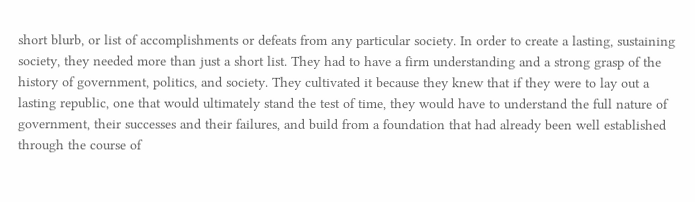short blurb, or list of accomplishments or defeats from any particular society. In order to create a lasting, sustaining society, they needed more than just a short list. They had to have a firm understanding and a strong grasp of the history of government, politics, and society. They cultivated it because they knew that if they were to lay out a lasting republic, one that would ultimately stand the test of time, they would have to understand the full nature of government, their successes and their failures, and build from a foundation that had already been well established through the course of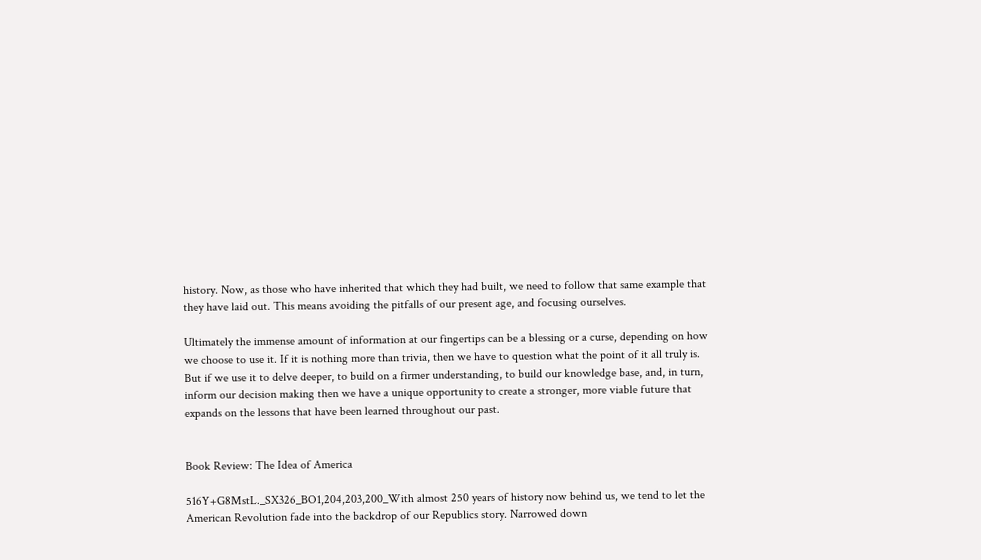history. Now, as those who have inherited that which they had built, we need to follow that same example that they have laid out. This means avoiding the pitfalls of our present age, and focusing ourselves.

Ultimately the immense amount of information at our fingertips can be a blessing or a curse, depending on how we choose to use it. If it is nothing more than trivia, then we have to question what the point of it all truly is. But if we use it to delve deeper, to build on a firmer understanding, to build our knowledge base, and, in turn, inform our decision making then we have a unique opportunity to create a stronger, more viable future that expands on the lessons that have been learned throughout our past.


Book Review: The Idea of America

516Y+G8MstL._SX326_BO1,204,203,200_With almost 250 years of history now behind us, we tend to let the American Revolution fade into the backdrop of our Republics story. Narrowed down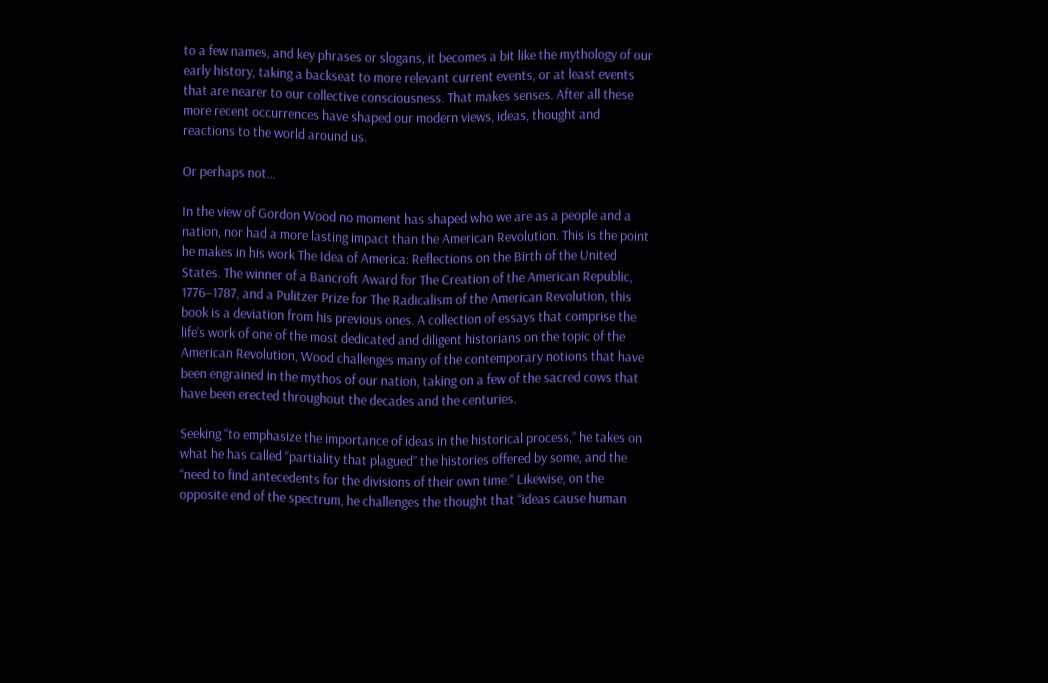to a few names, and key phrases or slogans, it becomes a bit like the mythology of our early history, taking a backseat to more relevant current events, or at least events that are nearer to our collective consciousness. That makes senses. After all these more recent occurrences have shaped our modern views, ideas, thought and reactions to the world around us.

Or perhaps not…

In the view of Gordon Wood no moment has shaped who we are as a people and a nation, nor had a more lasting impact than the American Revolution. This is the point he makes in his work The Idea of America: Reflections on the Birth of the United States. The winner of a Bancroft Award for The Creation of the American Republic, 1776–1787, and a Pulitzer Prize for The Radicalism of the American Revolution, this book is a deviation from his previous ones. A collection of essays that comprise the life’s work of one of the most dedicated and diligent historians on the topic of the American Revolution, Wood challenges many of the contemporary notions that have been engrained in the mythos of our nation, taking on a few of the sacred cows that have been erected throughout the decades and the centuries.

Seeking “to emphasize the importance of ideas in the historical process,” he takes on what he has called “partiality that plagued” the histories offered by some, and the “need to find antecedents for the divisions of their own time.” Likewise, on the opposite end of the spectrum, he challenges the thought that “ideas cause human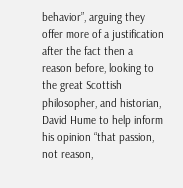behavior”, arguing they offer more of a justification after the fact then a reason before, looking to the great Scottish philosopher, and historian, David Hume to help inform his opinion “that passion, not reason,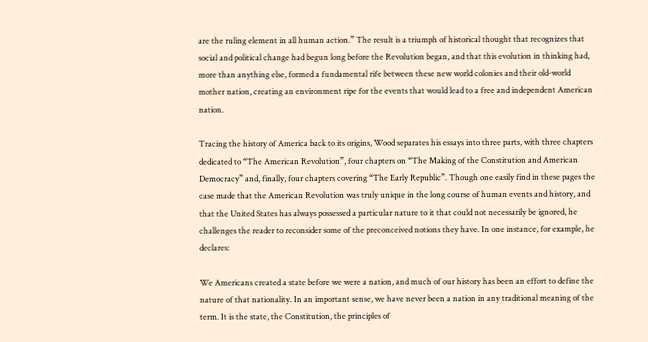are the ruling element in all human action.” The result is a triumph of historical thought that recognizes that social and political change had begun long before the Revolution began, and that this evolution in thinking had, more than anything else, formed a fundamental rife between these new world colonies and their old-world mother nation, creating an environment ripe for the events that would lead to a free and independent American nation.

Tracing the history of America back to its origins, Wood separates his essays into three parts, with three chapters dedicated to “The American Revolution”, four chapters on “The Making of the Constitution and American Democracy” and, finally, four chapters covering “The Early Republic”. Though one easily find in these pages the case made that the American Revolution was truly unique in the long course of human events and history, and that the United States has always possessed a particular nature to it that could not necessarily be ignored, he challenges the reader to reconsider some of the preconceived notions they have. In one instance, for example, he declares:

We Americans created a state before we were a nation, and much of our history has been an effort to define the nature of that nationality. In an important sense, we have never been a nation in any traditional meaning of the term. It is the state, the Constitution, the principles of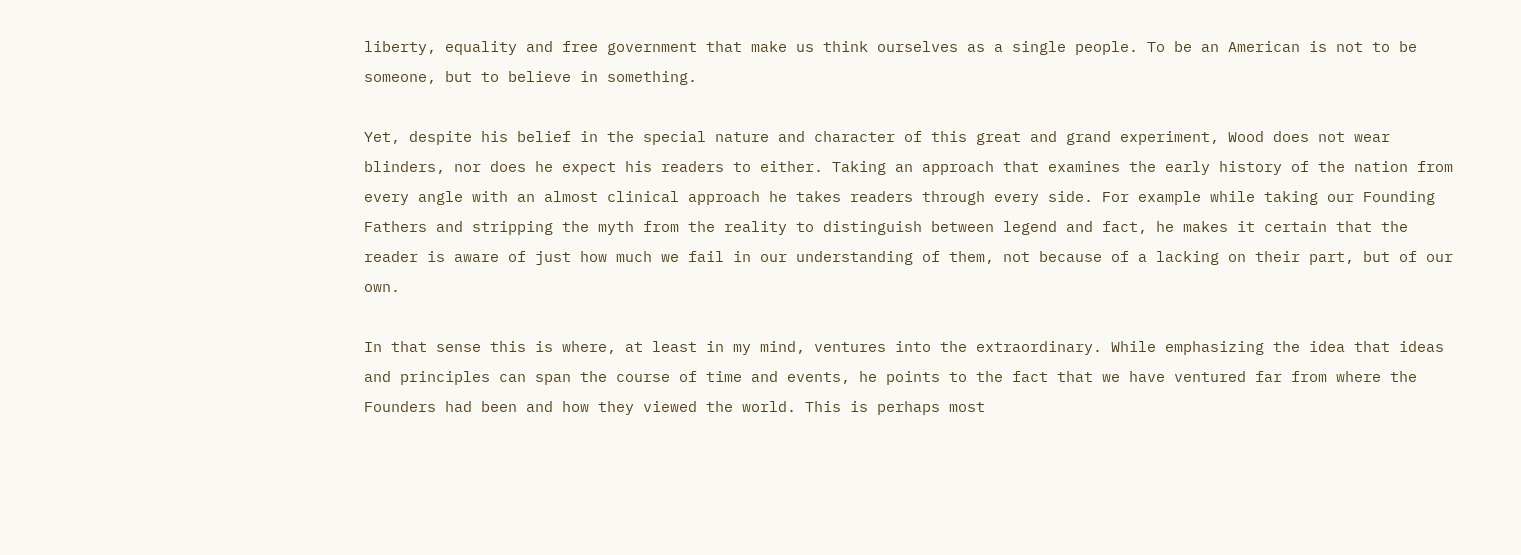liberty, equality and free government that make us think ourselves as a single people. To be an American is not to be someone, but to believe in something.

Yet, despite his belief in the special nature and character of this great and grand experiment, Wood does not wear blinders, nor does he expect his readers to either. Taking an approach that examines the early history of the nation from every angle with an almost clinical approach he takes readers through every side. For example while taking our Founding Fathers and stripping the myth from the reality to distinguish between legend and fact, he makes it certain that the reader is aware of just how much we fail in our understanding of them, not because of a lacking on their part, but of our own.

In that sense this is where, at least in my mind, ventures into the extraordinary. While emphasizing the idea that ideas and principles can span the course of time and events, he points to the fact that we have ventured far from where the Founders had been and how they viewed the world. This is perhaps most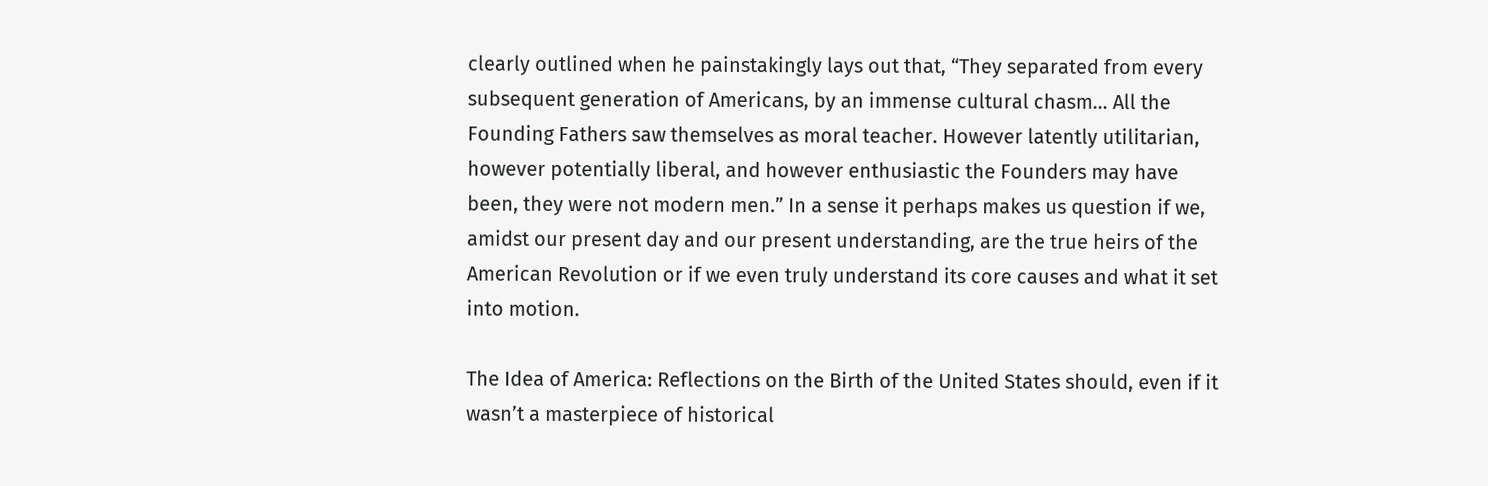clearly outlined when he painstakingly lays out that, “They separated from every subsequent generation of Americans, by an immense cultural chasm… All the Founding Fathers saw themselves as moral teacher. However latently utilitarian, however potentially liberal, and however enthusiastic the Founders may have been, they were not modern men.” In a sense it perhaps makes us question if we, amidst our present day and our present understanding, are the true heirs of the American Revolution or if we even truly understand its core causes and what it set into motion.

The Idea of America: Reflections on the Birth of the United States should, even if it wasn’t a masterpiece of historical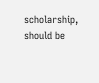scholarship, should be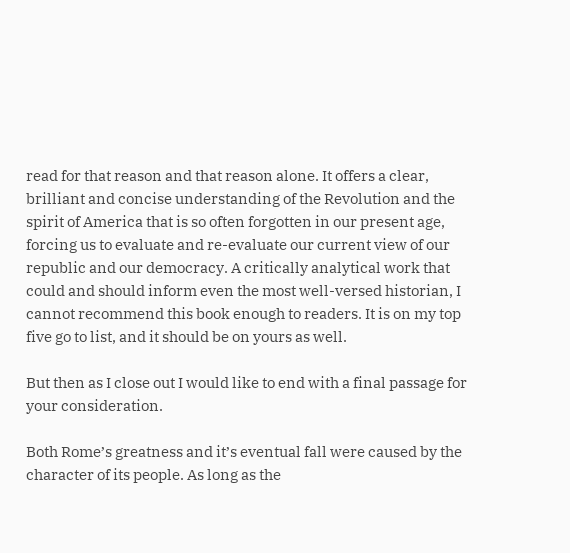read for that reason and that reason alone. It offers a clear, brilliant and concise understanding of the Revolution and the spirit of America that is so often forgotten in our present age, forcing us to evaluate and re-evaluate our current view of our republic and our democracy. A critically analytical work that could and should inform even the most well-versed historian, I cannot recommend this book enough to readers. It is on my top five go to list, and it should be on yours as well.

But then as I close out I would like to end with a final passage for your consideration.

Both Rome’s greatness and it’s eventual fall were caused by the character of its people. As long as the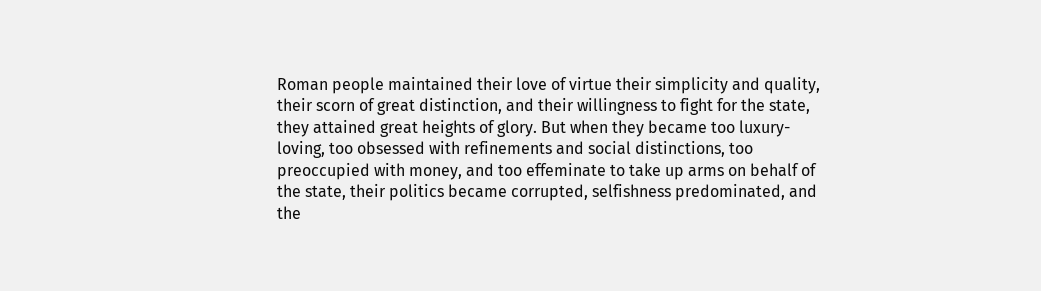Roman people maintained their love of virtue their simplicity and quality, their scorn of great distinction, and their willingness to fight for the state, they attained great heights of glory. But when they became too luxury-loving, too obsessed with refinements and social distinctions, too preoccupied with money, and too effeminate to take up arms on behalf of the state, their politics became corrupted, selfishness predominated, and the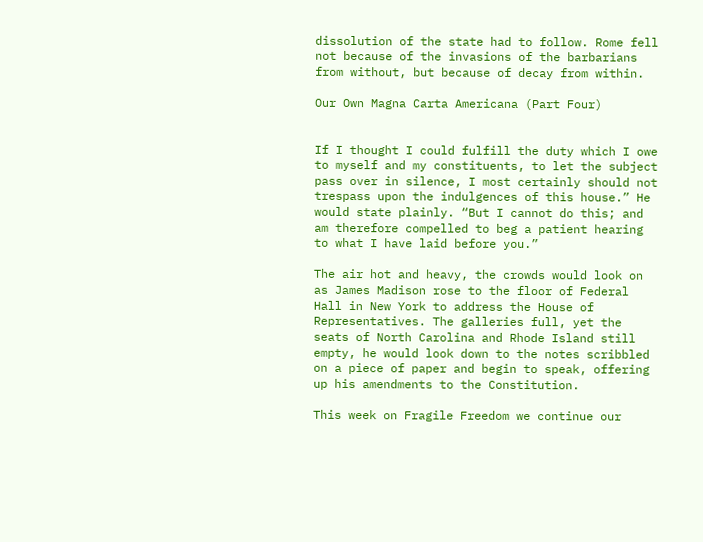dissolution of the state had to follow. Rome fell not because of the invasions of the barbarians from without, but because of decay from within.

Our Own Magna Carta Americana (Part Four)


If I thought I could fulfill the duty which I owe to myself and my constituents, to let the subject pass over in silence, I most certainly should not trespass upon the indulgences of this house.” He would state plainly. “But I cannot do this; and am therefore compelled to beg a patient hearing to what I have laid before you.”

The air hot and heavy, the crowds would look on as James Madison rose to the floor of Federal Hall in New York to address the House of Representatives. The galleries full, yet the seats of North Carolina and Rhode Island still empty, he would look down to the notes scribbled on a piece of paper and begin to speak, offering up his amendments to the Constitution.

This week on Fragile Freedom we continue our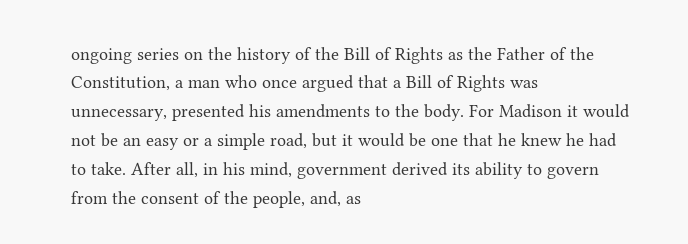ongoing series on the history of the Bill of Rights as the Father of the Constitution, a man who once argued that a Bill of Rights was unnecessary, presented his amendments to the body. For Madison it would not be an easy or a simple road, but it would be one that he knew he had to take. After all, in his mind, government derived its ability to govern from the consent of the people, and, as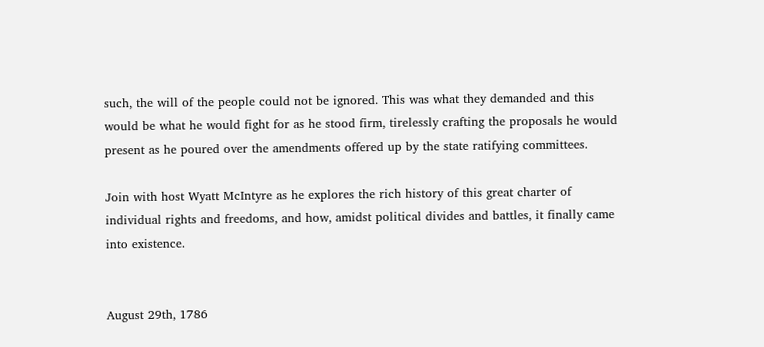such, the will of the people could not be ignored. This was what they demanded and this would be what he would fight for as he stood firm, tirelessly crafting the proposals he would present as he poured over the amendments offered up by the state ratifying committees.

Join with host Wyatt McIntyre as he explores the rich history of this great charter of individual rights and freedoms, and how, amidst political divides and battles, it finally came into existence.


August 29th, 1786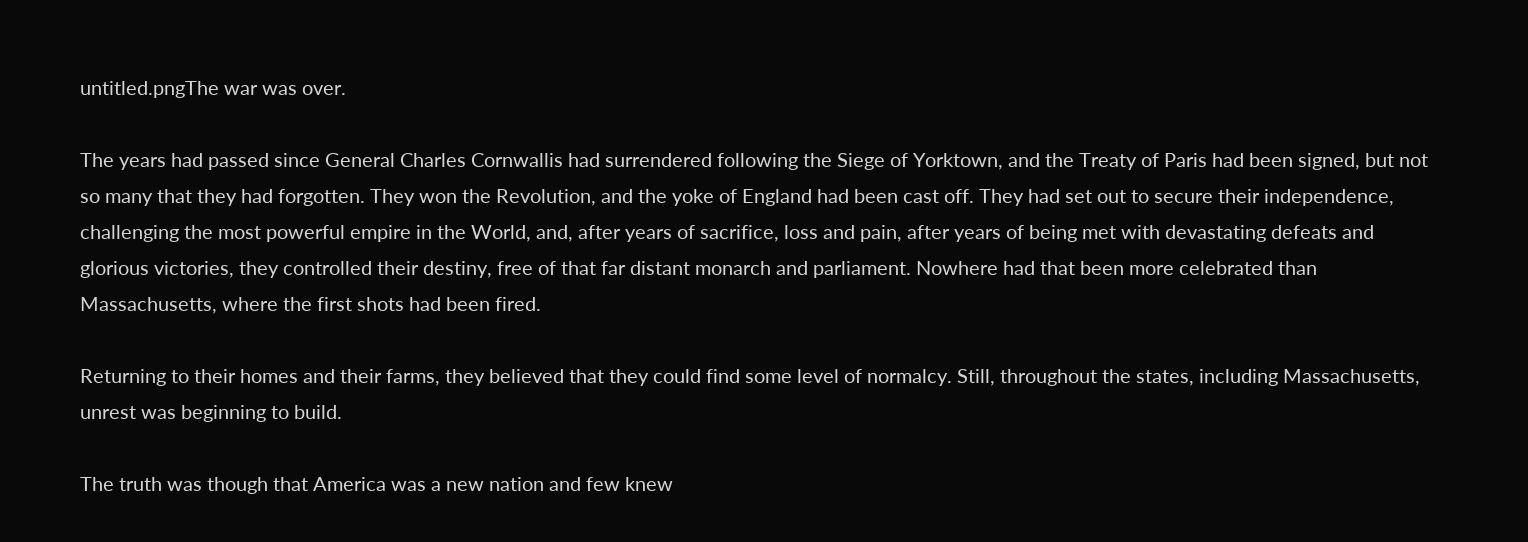untitled.pngThe war was over.

The years had passed since General Charles Cornwallis had surrendered following the Siege of Yorktown, and the Treaty of Paris had been signed, but not so many that they had forgotten. They won the Revolution, and the yoke of England had been cast off. They had set out to secure their independence, challenging the most powerful empire in the World, and, after years of sacrifice, loss and pain, after years of being met with devastating defeats and glorious victories, they controlled their destiny, free of that far distant monarch and parliament. Nowhere had that been more celebrated than Massachusetts, where the first shots had been fired.

Returning to their homes and their farms, they believed that they could find some level of normalcy. Still, throughout the states, including Massachusetts, unrest was beginning to build.

The truth was though that America was a new nation and few knew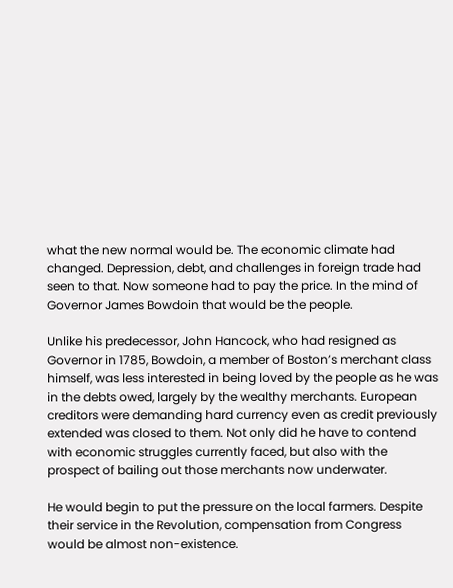what the new normal would be. The economic climate had changed. Depression, debt, and challenges in foreign trade had seen to that. Now someone had to pay the price. In the mind of Governor James Bowdoin that would be the people.

Unlike his predecessor, John Hancock, who had resigned as Governor in 1785, Bowdoin, a member of Boston’s merchant class himself, was less interested in being loved by the people as he was in the debts owed, largely by the wealthy merchants. European creditors were demanding hard currency even as credit previously extended was closed to them. Not only did he have to contend with economic struggles currently faced, but also with the prospect of bailing out those merchants now underwater.

He would begin to put the pressure on the local farmers. Despite their service in the Revolution, compensation from Congress would be almost non-existence.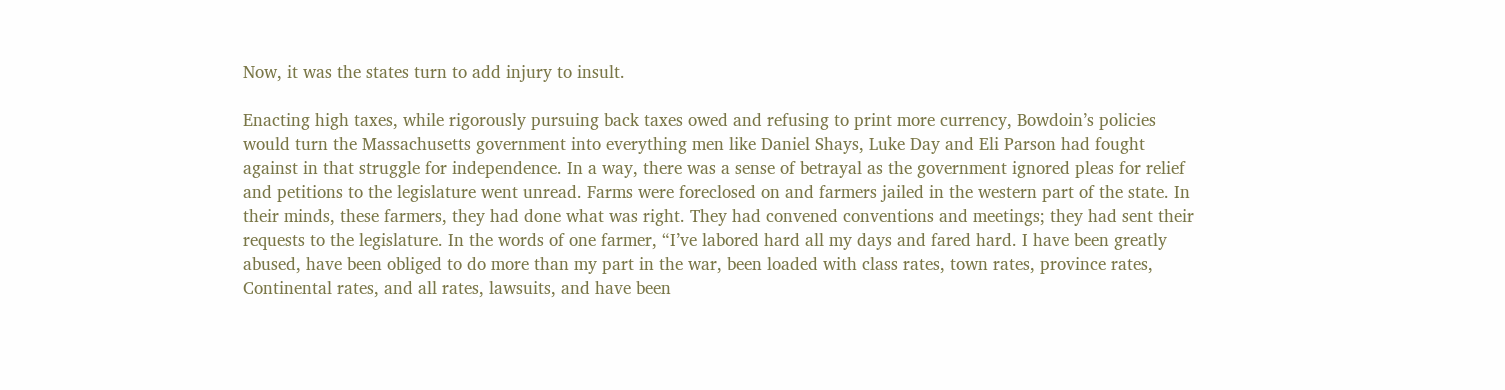Now, it was the states turn to add injury to insult.

Enacting high taxes, while rigorously pursuing back taxes owed and refusing to print more currency, Bowdoin’s policies would turn the Massachusetts government into everything men like Daniel Shays, Luke Day and Eli Parson had fought against in that struggle for independence. In a way, there was a sense of betrayal as the government ignored pleas for relief and petitions to the legislature went unread. Farms were foreclosed on and farmers jailed in the western part of the state. In their minds, these farmers, they had done what was right. They had convened conventions and meetings; they had sent their requests to the legislature. In the words of one farmer, “I’ve labored hard all my days and fared hard. I have been greatly abused, have been obliged to do more than my part in the war, been loaded with class rates, town rates, province rates, Continental rates, and all rates, lawsuits, and have been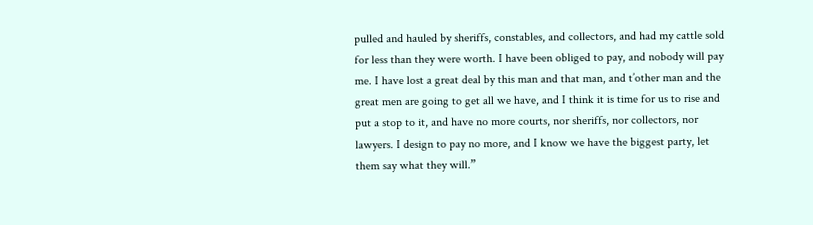pulled and hauled by sheriffs, constables, and collectors, and had my cattle sold for less than they were worth. I have been obliged to pay, and nobody will pay me. I have lost a great deal by this man and that man, and t’other man and the great men are going to get all we have, and I think it is time for us to rise and put a stop to it, and have no more courts, nor sheriffs, nor collectors, nor lawyers. I design to pay no more, and I know we have the biggest party, let them say what they will.”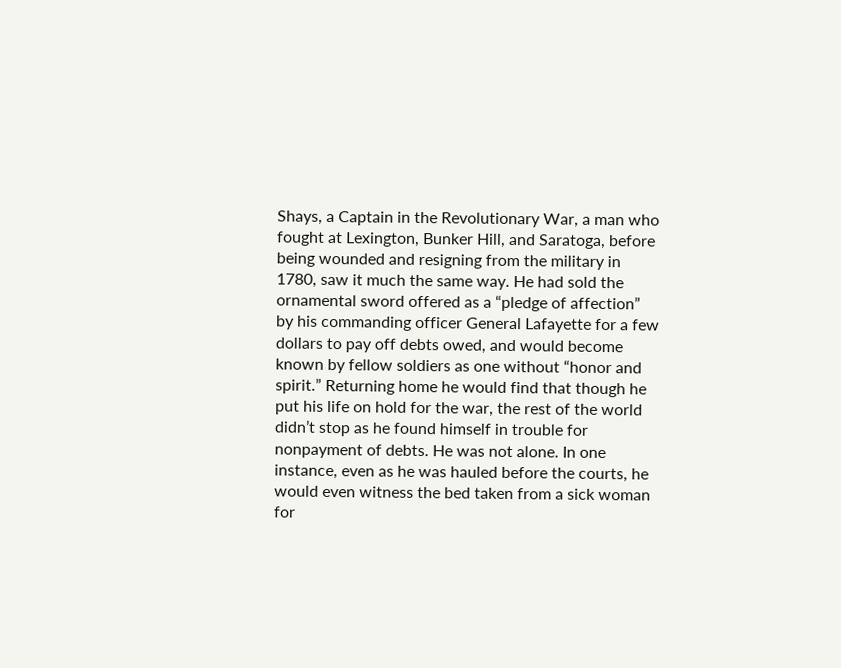Shays, a Captain in the Revolutionary War, a man who fought at Lexington, Bunker Hill, and Saratoga, before being wounded and resigning from the military in 1780, saw it much the same way. He had sold the ornamental sword offered as a “pledge of affection” by his commanding officer General Lafayette for a few dollars to pay off debts owed, and would become known by fellow soldiers as one without “honor and spirit.” Returning home he would find that though he put his life on hold for the war, the rest of the world didn’t stop as he found himself in trouble for nonpayment of debts. He was not alone. In one instance, even as he was hauled before the courts, he would even witness the bed taken from a sick woman for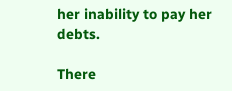her inability to pay her debts.

There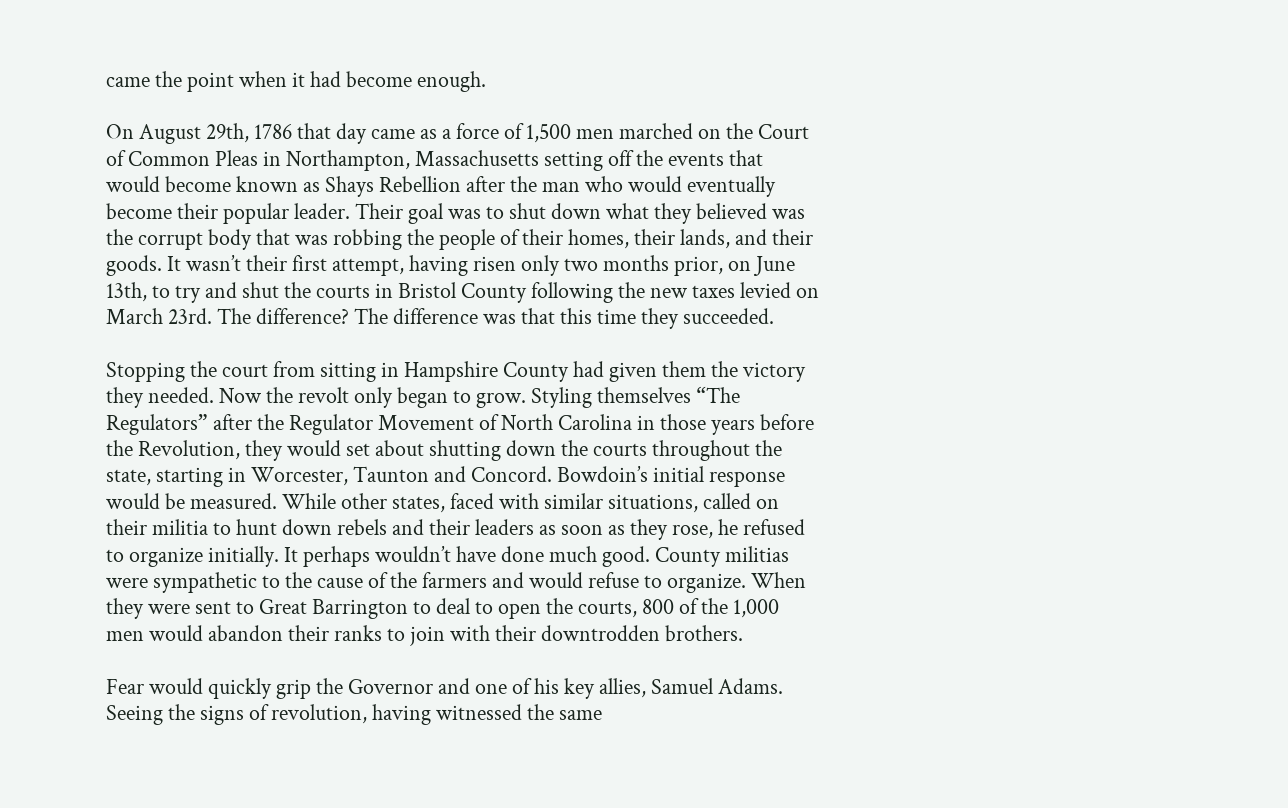came the point when it had become enough.

On August 29th, 1786 that day came as a force of 1,500 men marched on the Court of Common Pleas in Northampton, Massachusetts setting off the events that would become known as Shays Rebellion after the man who would eventually become their popular leader. Their goal was to shut down what they believed was the corrupt body that was robbing the people of their homes, their lands, and their goods. It wasn’t their first attempt, having risen only two months prior, on June 13th, to try and shut the courts in Bristol County following the new taxes levied on March 23rd. The difference? The difference was that this time they succeeded.

Stopping the court from sitting in Hampshire County had given them the victory they needed. Now the revolt only began to grow. Styling themselves “The Regulators” after the Regulator Movement of North Carolina in those years before the Revolution, they would set about shutting down the courts throughout the state, starting in Worcester, Taunton and Concord. Bowdoin’s initial response would be measured. While other states, faced with similar situations, called on their militia to hunt down rebels and their leaders as soon as they rose, he refused to organize initially. It perhaps wouldn’t have done much good. County militias were sympathetic to the cause of the farmers and would refuse to organize. When they were sent to Great Barrington to deal to open the courts, 800 of the 1,000 men would abandon their ranks to join with their downtrodden brothers.

Fear would quickly grip the Governor and one of his key allies, Samuel Adams. Seeing the signs of revolution, having witnessed the same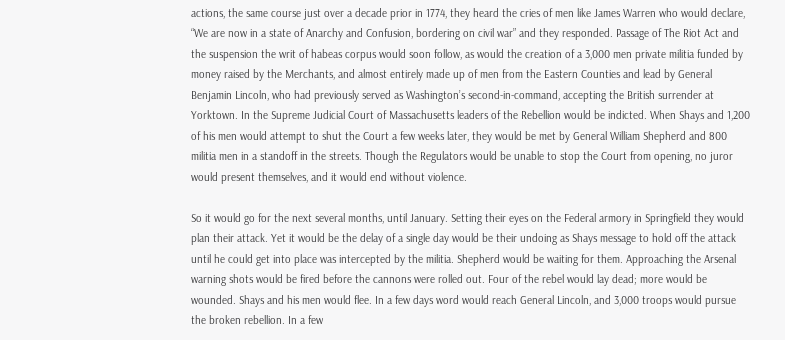actions, the same course just over a decade prior in 1774, they heard the cries of men like James Warren who would declare, “We are now in a state of Anarchy and Confusion, bordering on civil war” and they responded. Passage of The Riot Act and the suspension the writ of habeas corpus would soon follow, as would the creation of a 3,000 men private militia funded by money raised by the Merchants, and almost entirely made up of men from the Eastern Counties and lead by General Benjamin Lincoln, who had previously served as Washington’s second-in-command, accepting the British surrender at Yorktown. In the Supreme Judicial Court of Massachusetts leaders of the Rebellion would be indicted. When Shays and 1,200 of his men would attempt to shut the Court a few weeks later, they would be met by General William Shepherd and 800 militia men in a standoff in the streets. Though the Regulators would be unable to stop the Court from opening, no juror would present themselves, and it would end without violence.

So it would go for the next several months, until January. Setting their eyes on the Federal armory in Springfield they would plan their attack. Yet it would be the delay of a single day would be their undoing as Shays message to hold off the attack until he could get into place was intercepted by the militia. Shepherd would be waiting for them. Approaching the Arsenal warning shots would be fired before the cannons were rolled out. Four of the rebel would lay dead; more would be wounded. Shays and his men would flee. In a few days word would reach General Lincoln, and 3,000 troops would pursue the broken rebellion. In a few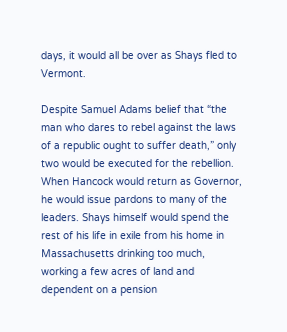days, it would all be over as Shays fled to Vermont.

Despite Samuel Adams belief that “the man who dares to rebel against the laws of a republic ought to suffer death,” only two would be executed for the rebellion. When Hancock would return as Governor, he would issue pardons to many of the leaders. Shays himself would spend the rest of his life in exile from his home in Massachusetts drinking too much, working a few acres of land and dependent on a pension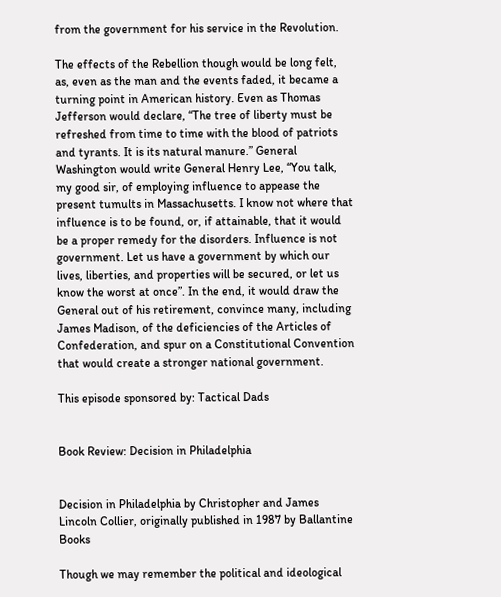from the government for his service in the Revolution.

The effects of the Rebellion though would be long felt, as, even as the man and the events faded, it became a turning point in American history. Even as Thomas Jefferson would declare, “The tree of liberty must be refreshed from time to time with the blood of patriots and tyrants. It is its natural manure.” General Washington would write General Henry Lee, “You talk, my good sir, of employing influence to appease the present tumults in Massachusetts. I know not where that influence is to be found, or, if attainable, that it would be a proper remedy for the disorders. Influence is not government. Let us have a government by which our lives, liberties, and properties will be secured, or let us know the worst at once”. In the end, it would draw the General out of his retirement, convince many, including James Madison, of the deficiencies of the Articles of Confederation, and spur on a Constitutional Convention that would create a stronger national government.

This episode sponsored by: Tactical Dads


Book Review: Decision in Philadelphia


Decision in Philadelphia by Christopher and James Lincoln Collier, originally published in 1987 by Ballantine Books

Though we may remember the political and ideological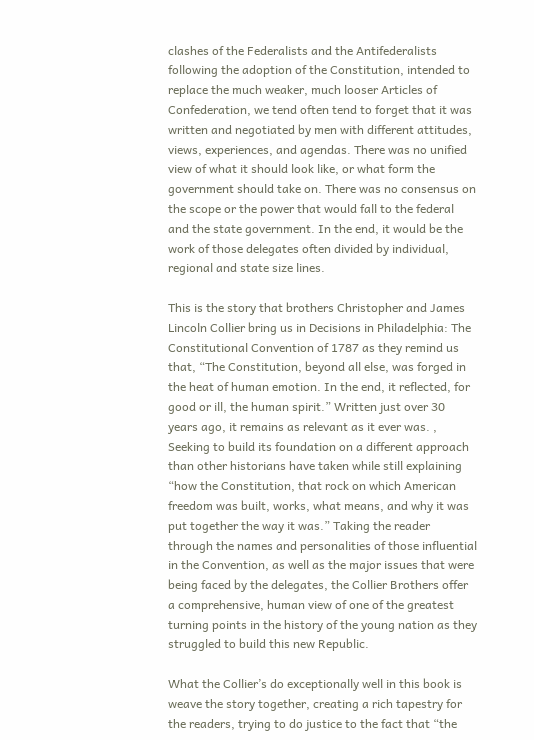clashes of the Federalists and the Antifederalists following the adoption of the Constitution, intended to replace the much weaker, much looser Articles of Confederation, we tend often tend to forget that it was written and negotiated by men with different attitudes, views, experiences, and agendas. There was no unified view of what it should look like, or what form the government should take on. There was no consensus on the scope or the power that would fall to the federal and the state government. In the end, it would be the work of those delegates often divided by individual, regional and state size lines.

This is the story that brothers Christopher and James Lincoln Collier bring us in Decisions in Philadelphia: The Constitutional Convention of 1787 as they remind us that, “The Constitution, beyond all else, was forged in the heat of human emotion. In the end, it reflected, for good or ill, the human spirit.” Written just over 30 years ago, it remains as relevant as it ever was. , Seeking to build its foundation on a different approach than other historians have taken while still explaining “how the Constitution, that rock on which American freedom was built, works, what means, and why it was put together the way it was.” Taking the reader through the names and personalities of those influential in the Convention, as well as the major issues that were being faced by the delegates, the Collier Brothers offer a comprehensive, human view of one of the greatest turning points in the history of the young nation as they struggled to build this new Republic.

What the Collier’s do exceptionally well in this book is weave the story together, creating a rich tapestry for the readers, trying to do justice to the fact that “the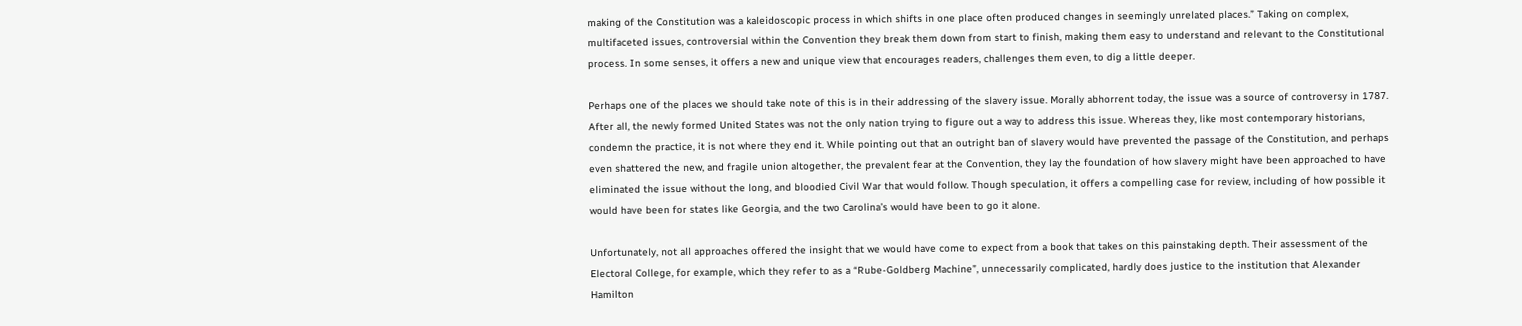making of the Constitution was a kaleidoscopic process in which shifts in one place often produced changes in seemingly unrelated places.” Taking on complex, multifaceted issues, controversial within the Convention they break them down from start to finish, making them easy to understand and relevant to the Constitutional process. In some senses, it offers a new and unique view that encourages readers, challenges them even, to dig a little deeper.

Perhaps one of the places we should take note of this is in their addressing of the slavery issue. Morally abhorrent today, the issue was a source of controversy in 1787. After all, the newly formed United States was not the only nation trying to figure out a way to address this issue. Whereas they, like most contemporary historians, condemn the practice, it is not where they end it. While pointing out that an outright ban of slavery would have prevented the passage of the Constitution, and perhaps even shattered the new, and fragile union altogether, the prevalent fear at the Convention, they lay the foundation of how slavery might have been approached to have eliminated the issue without the long, and bloodied Civil War that would follow. Though speculation, it offers a compelling case for review, including of how possible it would have been for states like Georgia, and the two Carolina’s would have been to go it alone.

Unfortunately, not all approaches offered the insight that we would have come to expect from a book that takes on this painstaking depth. Their assessment of the Electoral College, for example, which they refer to as a “Rube-Goldberg Machine”, unnecessarily complicated, hardly does justice to the institution that Alexander Hamilton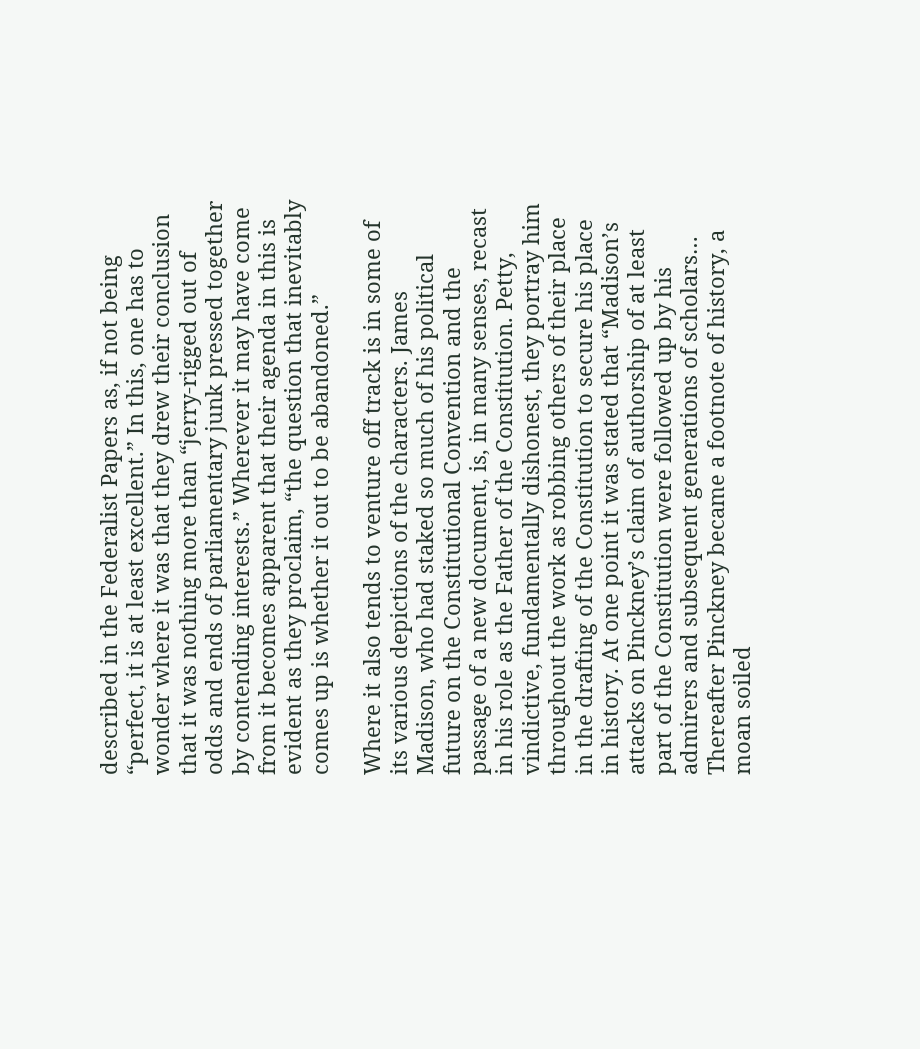described in the Federalist Papers as, if not being “perfect, it is at least excellent.” In this, one has to wonder where it was that they drew their conclusion that it was nothing more than “jerry-rigged out of odds and ends of parliamentary junk pressed together by contending interests.” Wherever it may have come from it becomes apparent that their agenda in this is evident as they proclaim, “the question that inevitably comes up is whether it out to be abandoned.”

Where it also tends to venture off track is in some of its various depictions of the characters. James Madison, who had staked so much of his political future on the Constitutional Convention and the passage of a new document, is, in many senses, recast in his role as the Father of the Constitution. Petty, vindictive, fundamentally dishonest, they portray him throughout the work as robbing others of their place in the drafting of the Constitution to secure his place in history. At one point it was stated that “Madison’s attacks on Pinckney’s claim of authorship of at least part of the Constitution were followed up by his admirers and subsequent generations of scholars… Thereafter Pinckney became a footnote of history, a moan soiled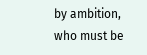by ambition, who must be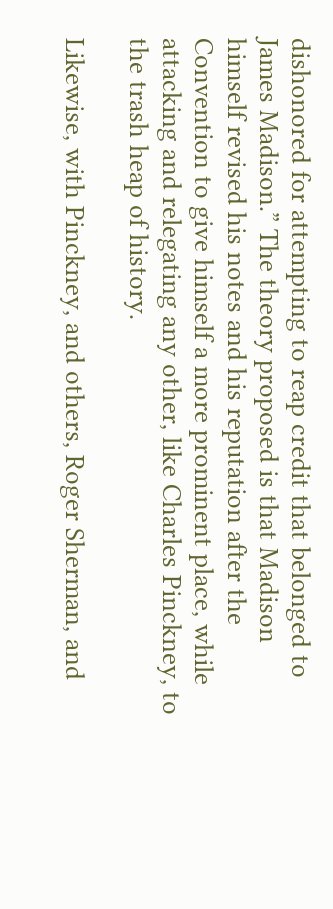dishonored for attempting to reap credit that belonged to James Madison.” The theory proposed is that Madison himself revised his notes and his reputation after the Convention to give himself a more prominent place, while attacking and relegating any other, like Charles Pinckney, to the trash heap of history.

Likewise, with Pinckney, and others, Roger Sherman, and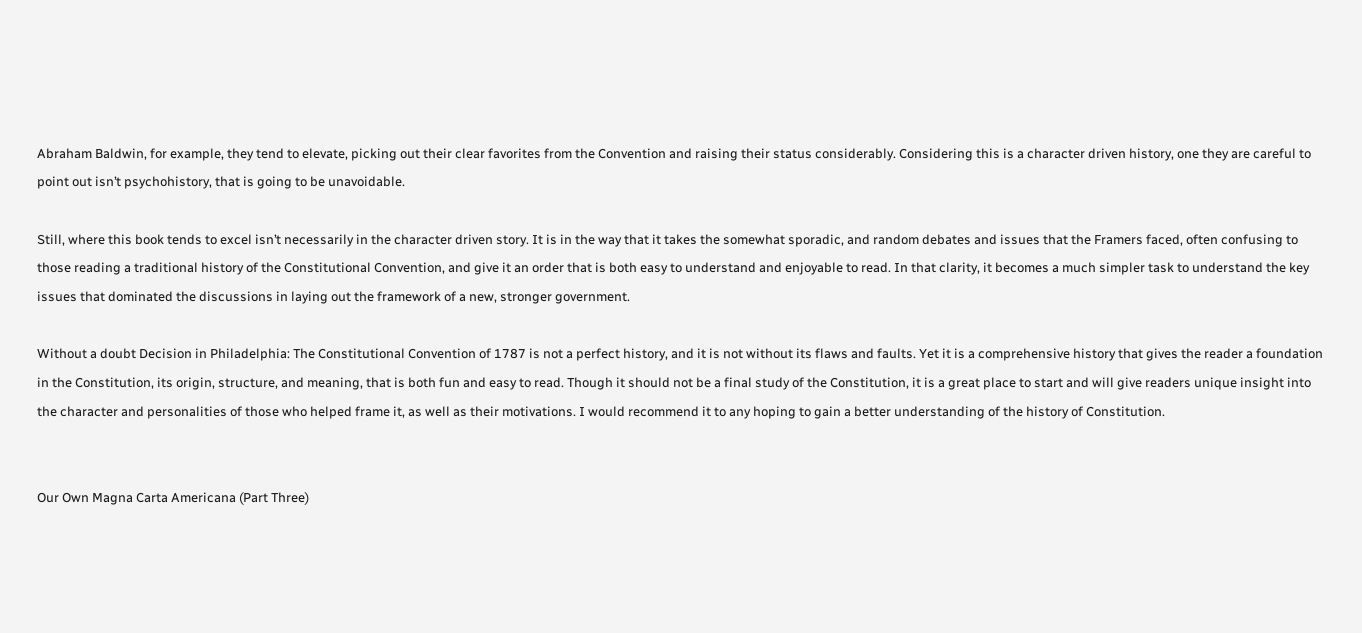Abraham Baldwin, for example, they tend to elevate, picking out their clear favorites from the Convention and raising their status considerably. Considering this is a character driven history, one they are careful to point out isn’t psychohistory, that is going to be unavoidable.

Still, where this book tends to excel isn’t necessarily in the character driven story. It is in the way that it takes the somewhat sporadic, and random debates and issues that the Framers faced, often confusing to those reading a traditional history of the Constitutional Convention, and give it an order that is both easy to understand and enjoyable to read. In that clarity, it becomes a much simpler task to understand the key issues that dominated the discussions in laying out the framework of a new, stronger government.

Without a doubt Decision in Philadelphia: The Constitutional Convention of 1787 is not a perfect history, and it is not without its flaws and faults. Yet it is a comprehensive history that gives the reader a foundation in the Constitution, its origin, structure, and meaning, that is both fun and easy to read. Though it should not be a final study of the Constitution, it is a great place to start and will give readers unique insight into the character and personalities of those who helped frame it, as well as their motivations. I would recommend it to any hoping to gain a better understanding of the history of Constitution.


Our Own Magna Carta Americana (Part Three)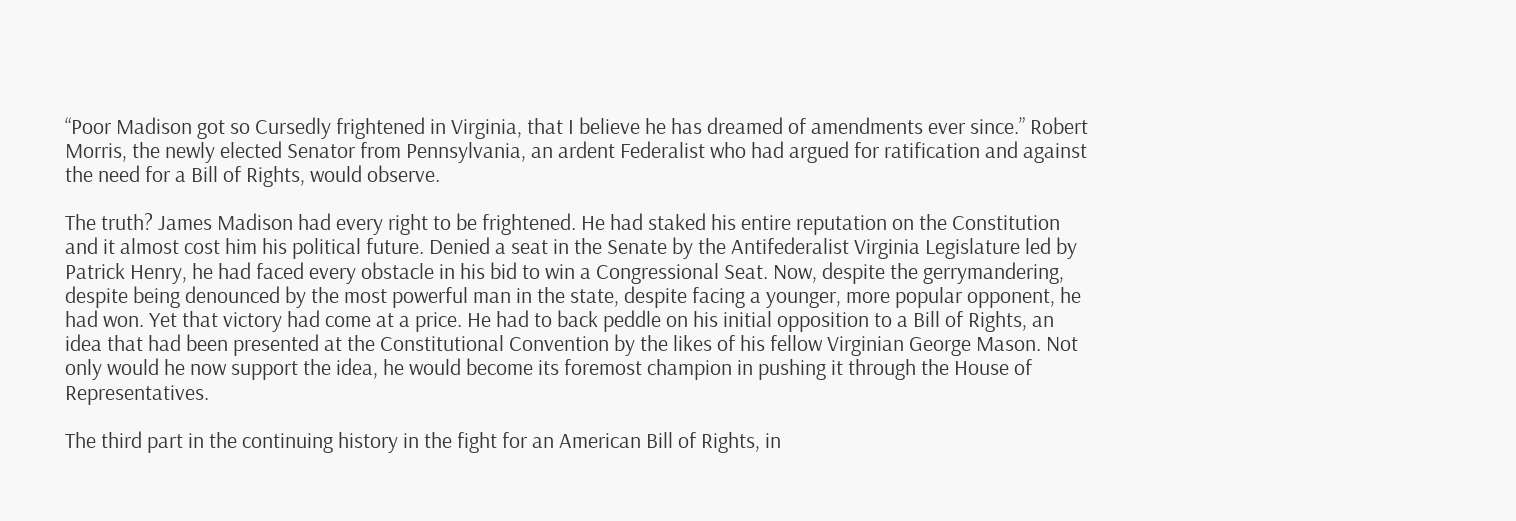“Poor Madison got so Cursedly frightened in Virginia, that I believe he has dreamed of amendments ever since.” Robert Morris, the newly elected Senator from Pennsylvania, an ardent Federalist who had argued for ratification and against the need for a Bill of Rights, would observe.

The truth? James Madison had every right to be frightened. He had staked his entire reputation on the Constitution and it almost cost him his political future. Denied a seat in the Senate by the Antifederalist Virginia Legislature led by Patrick Henry, he had faced every obstacle in his bid to win a Congressional Seat. Now, despite the gerrymandering, despite being denounced by the most powerful man in the state, despite facing a younger, more popular opponent, he had won. Yet that victory had come at a price. He had to back peddle on his initial opposition to a Bill of Rights, an idea that had been presented at the Constitutional Convention by the likes of his fellow Virginian George Mason. Not only would he now support the idea, he would become its foremost champion in pushing it through the House of Representatives.

The third part in the continuing history in the fight for an American Bill of Rights, in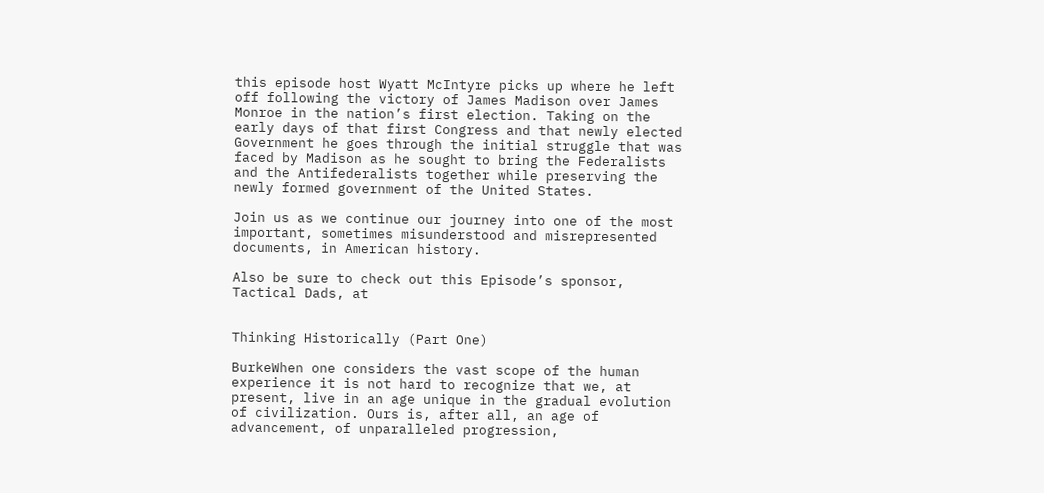this episode host Wyatt McIntyre picks up where he left off following the victory of James Madison over James Monroe in the nation’s first election. Taking on the early days of that first Congress and that newly elected Government he goes through the initial struggle that was faced by Madison as he sought to bring the Federalists and the Antifederalists together while preserving the newly formed government of the United States.

Join us as we continue our journey into one of the most important, sometimes misunderstood and misrepresented documents, in American history.

Also be sure to check out this Episode’s sponsor, Tactical Dads, at


Thinking Historically (Part One)

BurkeWhen one considers the vast scope of the human experience it is not hard to recognize that we, at present, live in an age unique in the gradual evolution of civilization. Ours is, after all, an age of advancement, of unparalleled progression,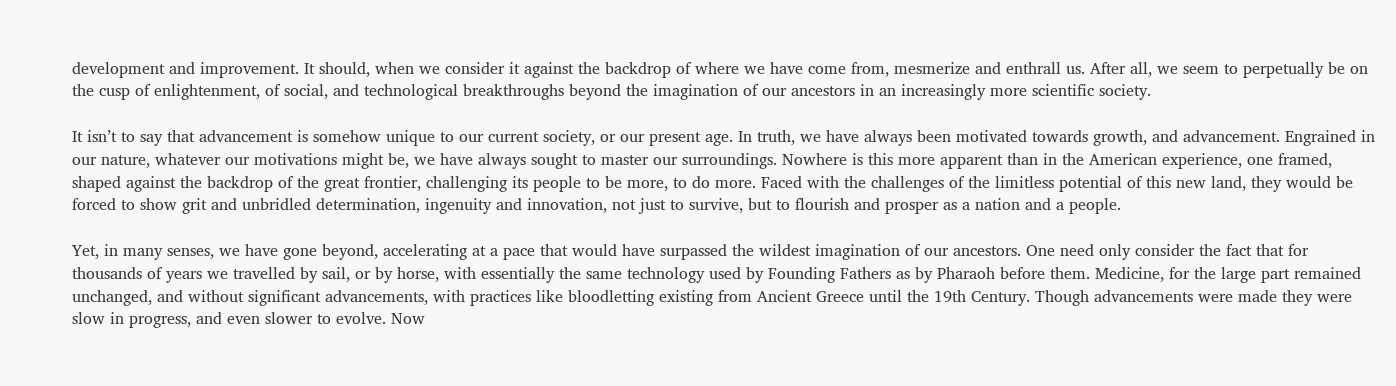development and improvement. It should, when we consider it against the backdrop of where we have come from, mesmerize and enthrall us. After all, we seem to perpetually be on the cusp of enlightenment, of social, and technological breakthroughs beyond the imagination of our ancestors in an increasingly more scientific society.

It isn’t to say that advancement is somehow unique to our current society, or our present age. In truth, we have always been motivated towards growth, and advancement. Engrained in our nature, whatever our motivations might be, we have always sought to master our surroundings. Nowhere is this more apparent than in the American experience, one framed, shaped against the backdrop of the great frontier, challenging its people to be more, to do more. Faced with the challenges of the limitless potential of this new land, they would be forced to show grit and unbridled determination, ingenuity and innovation, not just to survive, but to flourish and prosper as a nation and a people.

Yet, in many senses, we have gone beyond, accelerating at a pace that would have surpassed the wildest imagination of our ancestors. One need only consider the fact that for thousands of years we travelled by sail, or by horse, with essentially the same technology used by Founding Fathers as by Pharaoh before them. Medicine, for the large part remained unchanged, and without significant advancements, with practices like bloodletting existing from Ancient Greece until the 19th Century. Though advancements were made they were slow in progress, and even slower to evolve. Now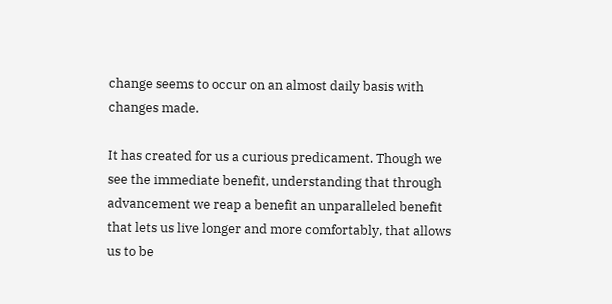change seems to occur on an almost daily basis with changes made.

It has created for us a curious predicament. Though we see the immediate benefit, understanding that through advancement we reap a benefit an unparalleled benefit that lets us live longer and more comfortably, that allows us to be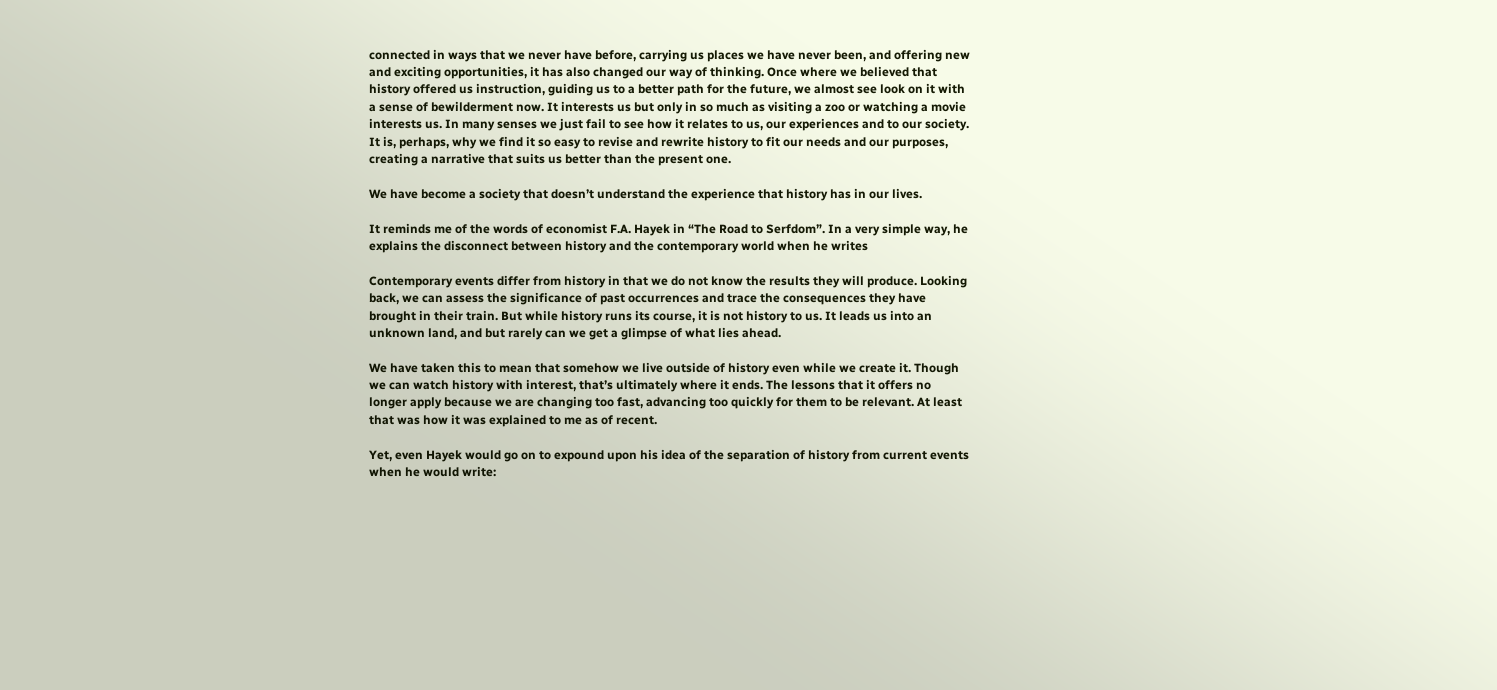connected in ways that we never have before, carrying us places we have never been, and offering new and exciting opportunities, it has also changed our way of thinking. Once where we believed that history offered us instruction, guiding us to a better path for the future, we almost see look on it with a sense of bewilderment now. It interests us but only in so much as visiting a zoo or watching a movie interests us. In many senses we just fail to see how it relates to us, our experiences and to our society. It is, perhaps, why we find it so easy to revise and rewrite history to fit our needs and our purposes, creating a narrative that suits us better than the present one.

We have become a society that doesn’t understand the experience that history has in our lives.

It reminds me of the words of economist F.A. Hayek in “The Road to Serfdom”. In a very simple way, he explains the disconnect between history and the contemporary world when he writes

Contemporary events differ from history in that we do not know the results they will produce. Looking back, we can assess the significance of past occurrences and trace the consequences they have brought in their train. But while history runs its course, it is not history to us. It leads us into an unknown land, and but rarely can we get a glimpse of what lies ahead.

We have taken this to mean that somehow we live outside of history even while we create it. Though we can watch history with interest, that’s ultimately where it ends. The lessons that it offers no longer apply because we are changing too fast, advancing too quickly for them to be relevant. At least that was how it was explained to me as of recent.

Yet, even Hayek would go on to expound upon his idea of the separation of history from current events when he would write: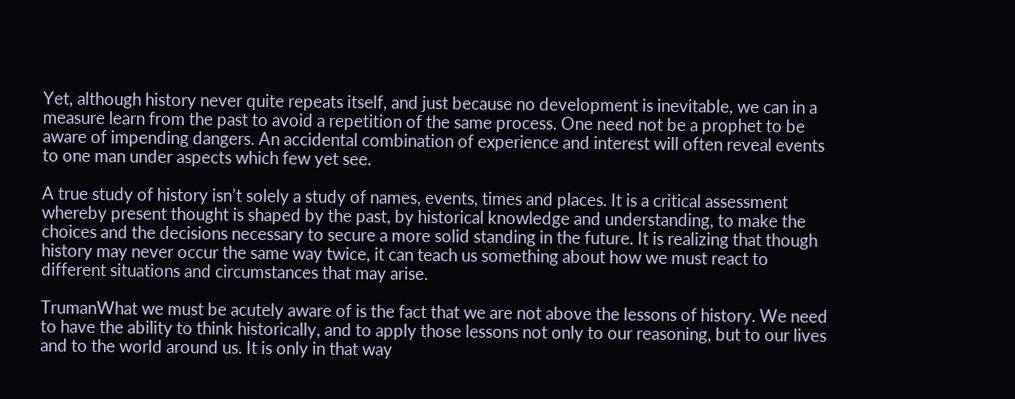Yet, although history never quite repeats itself, and just because no development is inevitable, we can in a measure learn from the past to avoid a repetition of the same process. One need not be a prophet to be aware of impending dangers. An accidental combination of experience and interest will often reveal events to one man under aspects which few yet see.

A true study of history isn’t solely a study of names, events, times and places. It is a critical assessment whereby present thought is shaped by the past, by historical knowledge and understanding, to make the choices and the decisions necessary to secure a more solid standing in the future. It is realizing that though history may never occur the same way twice, it can teach us something about how we must react to different situations and circumstances that may arise.

TrumanWhat we must be acutely aware of is the fact that we are not above the lessons of history. We need to have the ability to think historically, and to apply those lessons not only to our reasoning, but to our lives and to the world around us. It is only in that way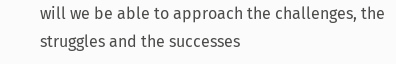will we be able to approach the challenges, the struggles and the successes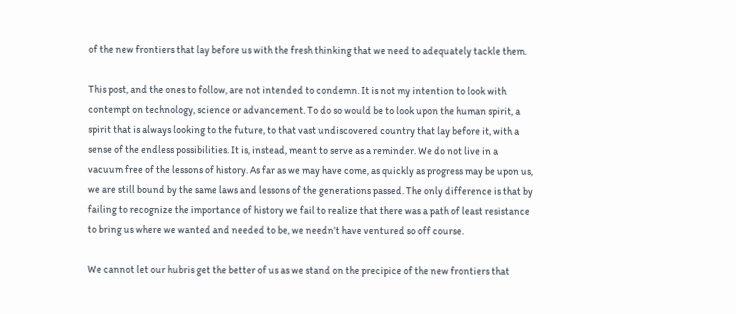of the new frontiers that lay before us with the fresh thinking that we need to adequately tackle them.

This post, and the ones to follow, are not intended to condemn. It is not my intention to look with contempt on technology, science or advancement. To do so would be to look upon the human spirit, a spirit that is always looking to the future, to that vast undiscovered country that lay before it, with a sense of the endless possibilities. It is, instead, meant to serve as a reminder. We do not live in a vacuum free of the lessons of history. As far as we may have come, as quickly as progress may be upon us, we are still bound by the same laws and lessons of the generations passed. The only difference is that by failing to recognize the importance of history we fail to realize that there was a path of least resistance to bring us where we wanted and needed to be, we needn’t have ventured so off course.

We cannot let our hubris get the better of us as we stand on the precipice of the new frontiers that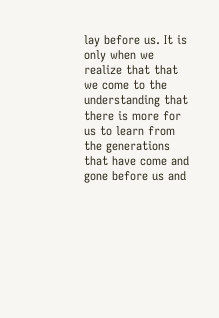lay before us. It is only when we realize that that we come to the understanding that there is more for us to learn from the generations that have come and gone before us and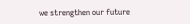we strengthen our future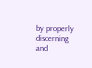by properly discerning and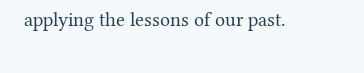applying the lessons of our past.